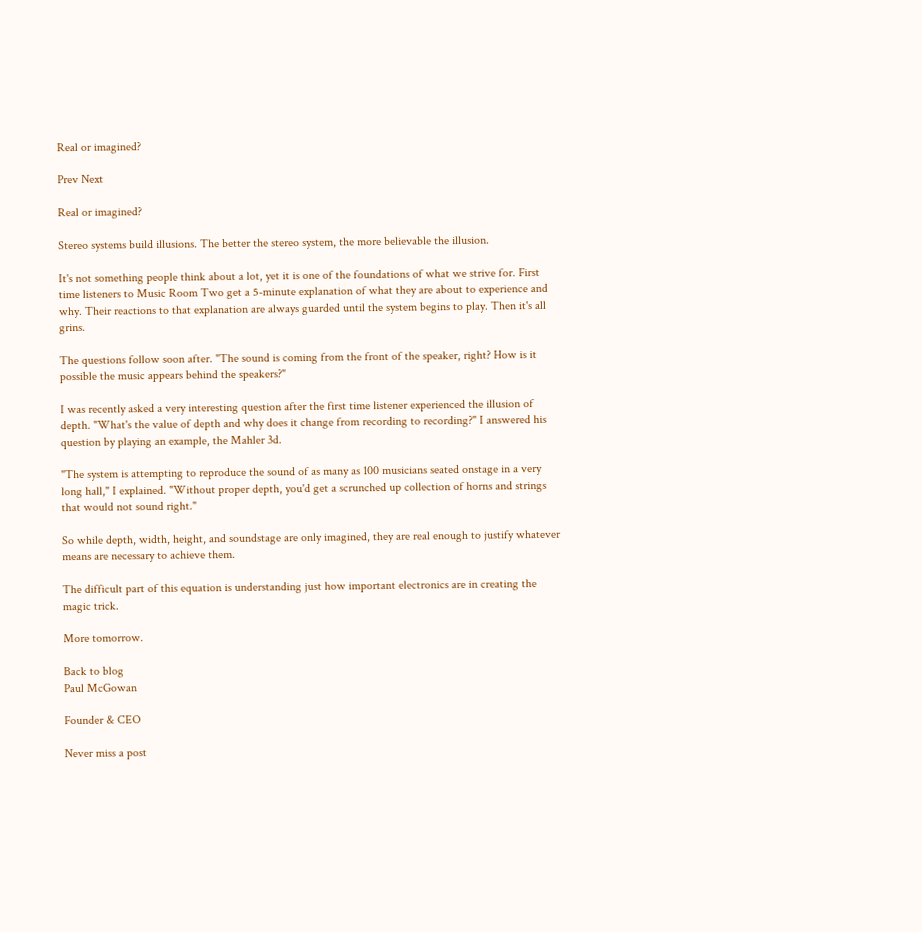Real or imagined?

Prev Next

Real or imagined?

Stereo systems build illusions. The better the stereo system, the more believable the illusion.

It's not something people think about a lot, yet it is one of the foundations of what we strive for. First time listeners to Music Room Two get a 5-minute explanation of what they are about to experience and why. Their reactions to that explanation are always guarded until the system begins to play. Then it's all grins.

The questions follow soon after. "The sound is coming from the front of the speaker, right? How is it possible the music appears behind the speakers?"

I was recently asked a very interesting question after the first time listener experienced the illusion of depth. "What's the value of depth and why does it change from recording to recording?" I answered his question by playing an example, the Mahler 3d.

"The system is attempting to reproduce the sound of as many as 100 musicians seated onstage in a very long hall," I explained. "Without proper depth, you'd get a scrunched up collection of horns and strings that would not sound right."

So while depth, width, height, and soundstage are only imagined, they are real enough to justify whatever means are necessary to achieve them.

The difficult part of this equation is understanding just how important electronics are in creating the magic trick.

More tomorrow.

Back to blog
Paul McGowan

Founder & CEO

Never miss a post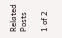Related Posts

1 of 2